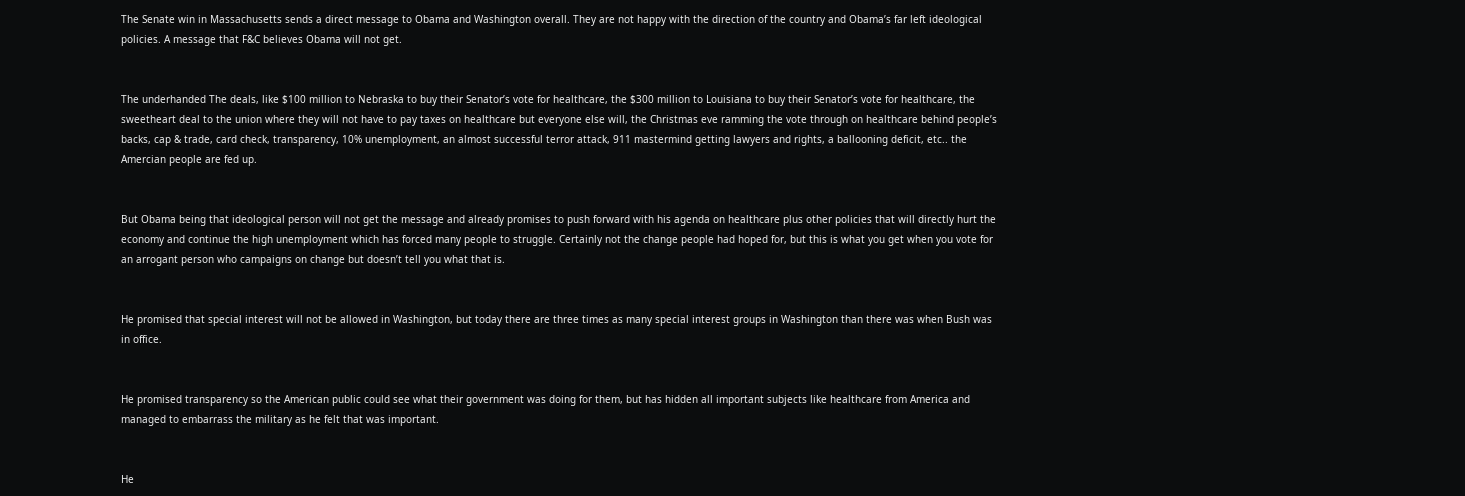The Senate win in Massachusetts sends a direct message to Obama and Washington overall. They are not happy with the direction of the country and Obama’s far left ideological policies. A message that F&C believes Obama will not get.


The underhanded The deals, like $100 million to Nebraska to buy their Senator’s vote for healthcare, the $300 million to Louisiana to buy their Senator’s vote for healthcare, the sweetheart deal to the union where they will not have to pay taxes on healthcare but everyone else will, the Christmas eve ramming the vote through on healthcare behind people’s backs, cap & trade, card check, transparency, 10% unemployment, an almost successful terror attack, 911 mastermind getting lawyers and rights, a ballooning deficit, etc.. the Amercian people are fed up.


But Obama being that ideological person will not get the message and already promises to push forward with his agenda on healthcare plus other policies that will directly hurt the economy and continue the high unemployment which has forced many people to struggle. Certainly not the change people had hoped for, but this is what you get when you vote for an arrogant person who campaigns on change but doesn’t tell you what that is.


He promised that special interest will not be allowed in Washington, but today there are three times as many special interest groups in Washington than there was when Bush was in office.


He promised transparency so the American public could see what their government was doing for them, but has hidden all important subjects like healthcare from America and managed to embarrass the military as he felt that was important.


He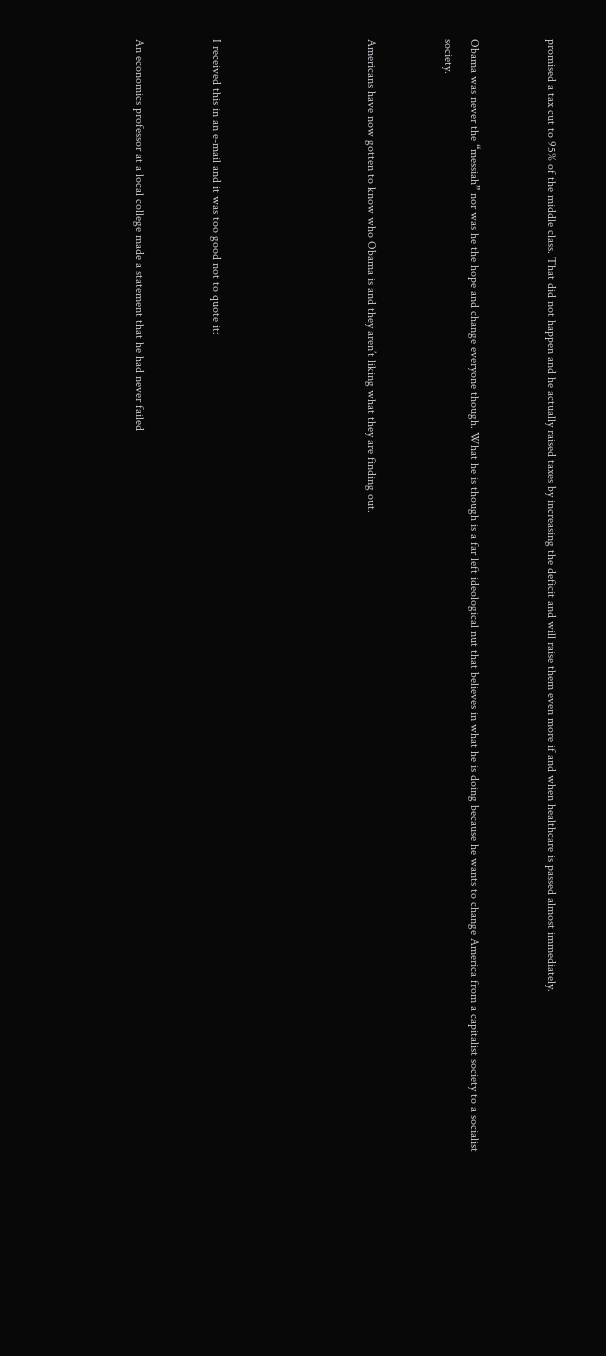promised a tax cut to 95% of the middle class. That did not happen and he actually raised taxes by increasing the deficit and will raise them even more if and when healthcare is passed almost immediately.


Obama was never the “messiah” nor was he the hope and change everyone though. What he is though is a far left ideological nut that believes in what he is doing because he wants to change America from a capitalist society to a socialist society.


Americans have now gotten to know who Obama is and they aren’t liking what they are finding out.





I received this in an e-mail and it was too good not to quote it:


An economics professor at a local college made a statement that he had never failed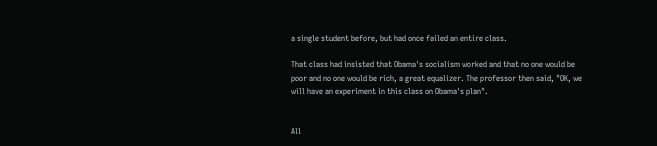a single student before, but had once failed an entire class.

That class had insisted that Obama's socialism worked and that no one would be poor and no one would be rich, a great equalizer. The professor then said, "OK, we will have an experiment in this class on Obama's plan".


All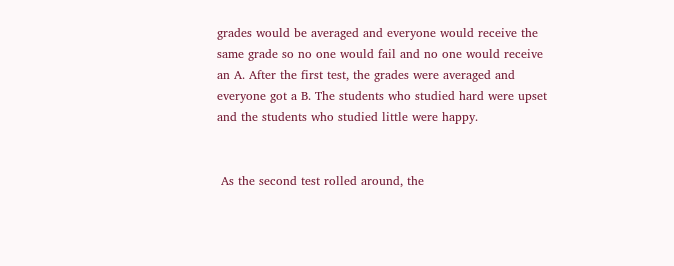grades would be averaged and everyone would receive the same grade so no one would fail and no one would receive an A. After the first test, the grades were averaged and everyone got a B. The students who studied hard were upset and the students who studied little were happy.


 As the second test rolled around, the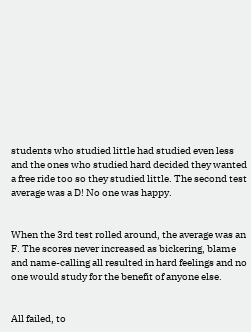students who studied little had studied even less and the ones who studied hard decided they wanted a free ride too so they studied little. The second test average was a D! No one was happy.


When the 3rd test rolled around, the average was an F. The scores never increased as bickering, blame and name-calling all resulted in hard feelings and no one would study for the benefit of anyone else.


All failed, to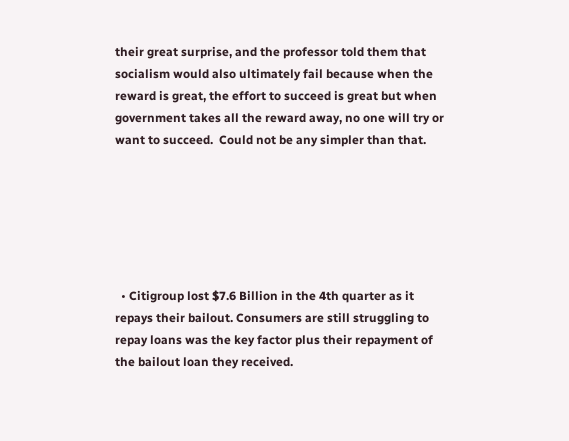their great surprise, and the professor told them that socialism would also ultimately fail because when the reward is great, the effort to succeed is great but when government takes all the reward away, no one will try or want to succeed.  Could not be any simpler than that.






  • Citigroup lost $7.6 Billion in the 4th quarter as it repays their bailout. Consumers are still struggling to repay loans was the key factor plus their repayment of the bailout loan they received.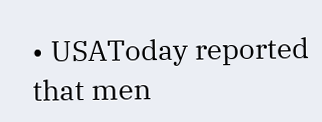• USAToday reported that men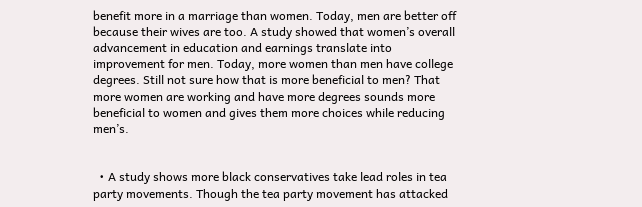benefit more in a marriage than women. Today, men are better off because their wives are too. A study showed that women’s overall advancement in education and earnings translate into improvement for men. Today, more women than men have college degrees. Still not sure how that is more beneficial to men? That more women are working and have more degrees sounds more beneficial to women and gives them more choices while reducing men’s.


  • A study shows more black conservatives take lead roles in tea party movements. Though the tea party movement has attacked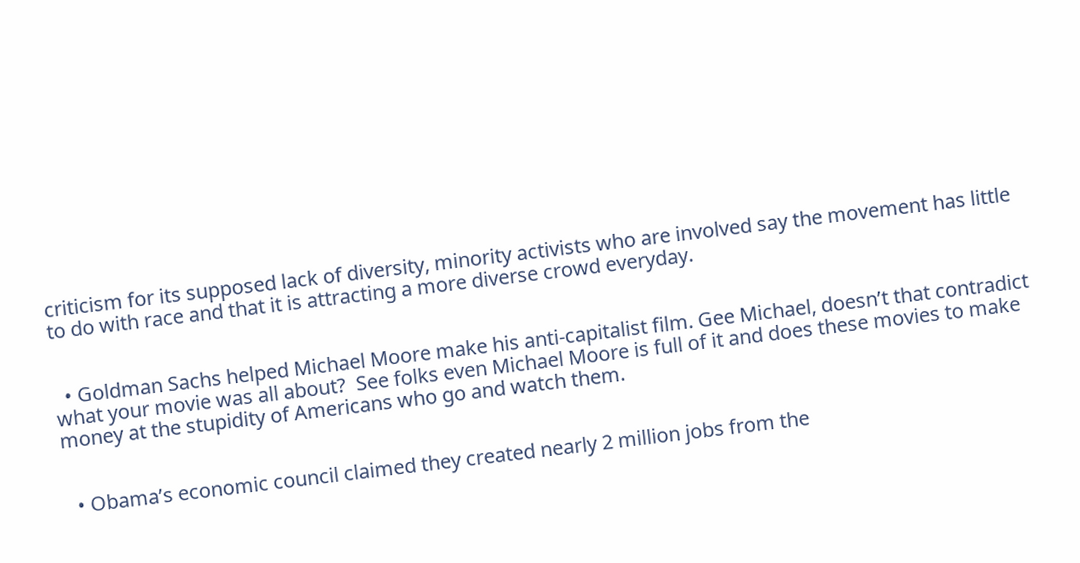criticism for its supposed lack of diversity, minority activists who are involved say the movement has little to do with race and that it is attracting a more diverse crowd everyday.


  • Goldman Sachs helped Michael Moore make his anti-capitalist film. Gee Michael, doesn’t that contradict what your movie was all about?  See folks even Michael Moore is full of it and does these movies to make money at the stupidity of Americans who go and watch them.


  • Obama’s economic council claimed they created nearly 2 million jobs from the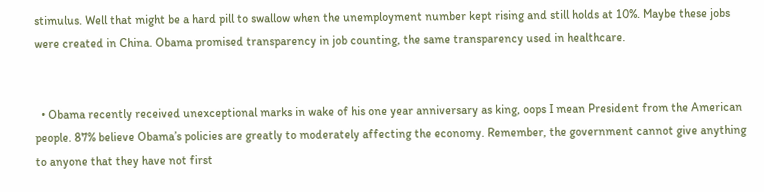stimulus. Well that might be a hard pill to swallow when the unemployment number kept rising and still holds at 10%. Maybe these jobs were created in China. Obama promised transparency in job counting, the same transparency used in healthcare.


  • Obama recently received unexceptional marks in wake of his one year anniversary as king, oops I mean President from the American people. 87% believe Obama’s policies are greatly to moderately affecting the economy. Remember, the government cannot give anything to anyone that they have not first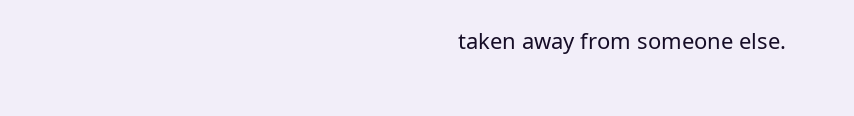taken away from someone else.